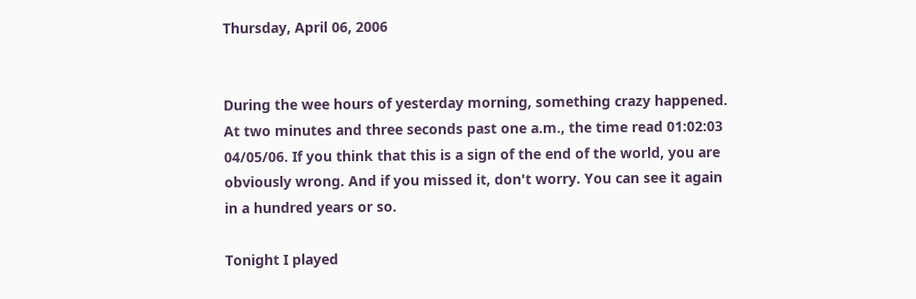Thursday, April 06, 2006


During the wee hours of yesterday morning, something crazy happened. At two minutes and three seconds past one a.m., the time read 01:02:03 04/05/06. If you think that this is a sign of the end of the world, you are obviously wrong. And if you missed it, don't worry. You can see it again in a hundred years or so.

Tonight I played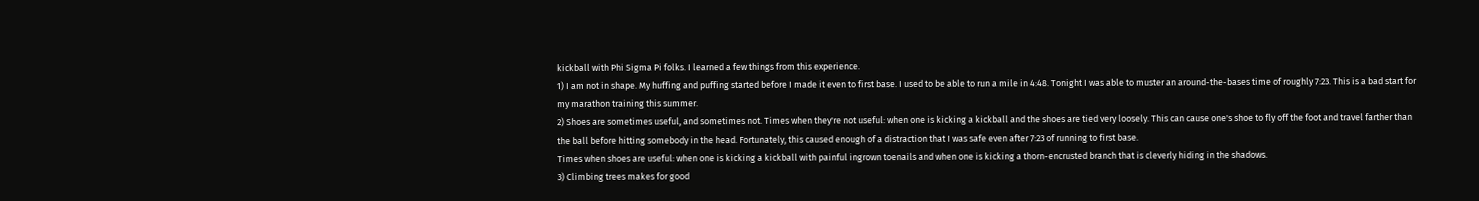kickball with Phi Sigma Pi folks. I learned a few things from this experience.
1) I am not in shape. My huffing and puffing started before I made it even to first base. I used to be able to run a mile in 4:48. Tonight I was able to muster an around-the-bases time of roughly 7:23. This is a bad start for my marathon training this summer.
2) Shoes are sometimes useful, and sometimes not. Times when they're not useful: when one is kicking a kickball and the shoes are tied very loosely. This can cause one's shoe to fly off the foot and travel farther than the ball before hitting somebody in the head. Fortunately, this caused enough of a distraction that I was safe even after 7:23 of running to first base.
Times when shoes are useful: when one is kicking a kickball with painful ingrown toenails and when one is kicking a thorn-encrusted branch that is cleverly hiding in the shadows.
3) Climbing trees makes for good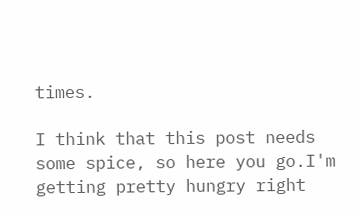times.

I think that this post needs some spice, so here you go.I'm getting pretty hungry right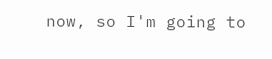now, so I'm going to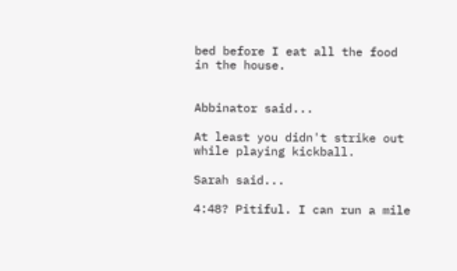bed before I eat all the food in the house.


Abbinator said...

At least you didn't strike out while playing kickball.

Sarah said...

4:48? Pitiful. I can run a mile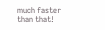much faster than that!